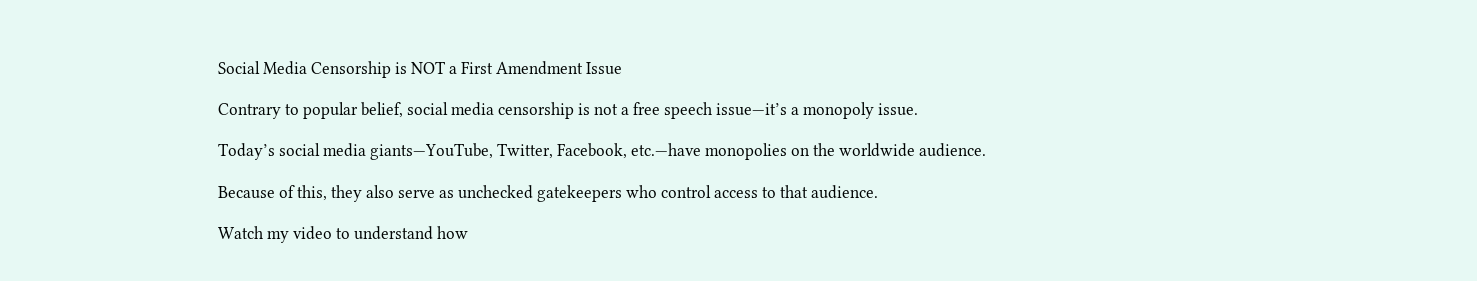Social Media Censorship is NOT a First Amendment Issue

Contrary to popular belief, social media censorship is not a free speech issue—it’s a monopoly issue.

Today’s social media giants—YouTube, Twitter, Facebook, etc.—have monopolies on the worldwide audience.

Because of this, they also serve as unchecked gatekeepers who control access to that audience.

Watch my video to understand how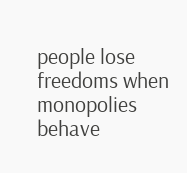people lose freedoms when monopolies behave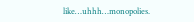like…uhhh…monopolies.